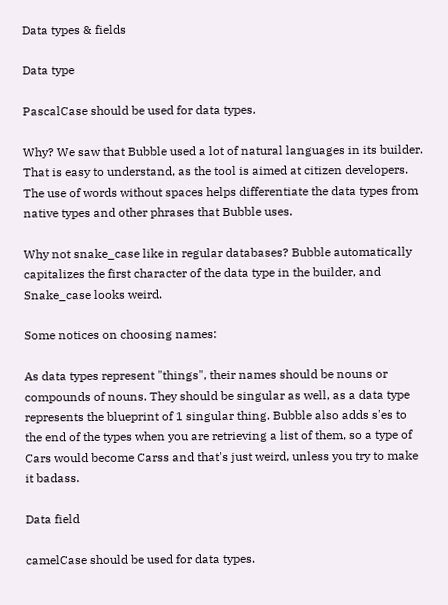Data types & fields

Data type

PascalCase should be used for data types.

Why? We saw that Bubble used a lot of natural languages in its builder. That is easy to understand, as the tool is aimed at citizen developers. The use of words without spaces helps differentiate the data types from native types and other phrases that Bubble uses.

Why not snake_case like in regular databases? Bubble automatically capitalizes the first character of the data type in the builder, and Snake_case looks weird.

Some notices on choosing names:

As data types represent "things", their names should be nouns or compounds of nouns. They should be singular as well, as a data type represents the blueprint of 1 singular thing. Bubble also adds s'es to the end of the types when you are retrieving a list of them, so a type of Cars would become Carss and that's just weird, unless you try to make it badass.

Data field

camelCase should be used for data types.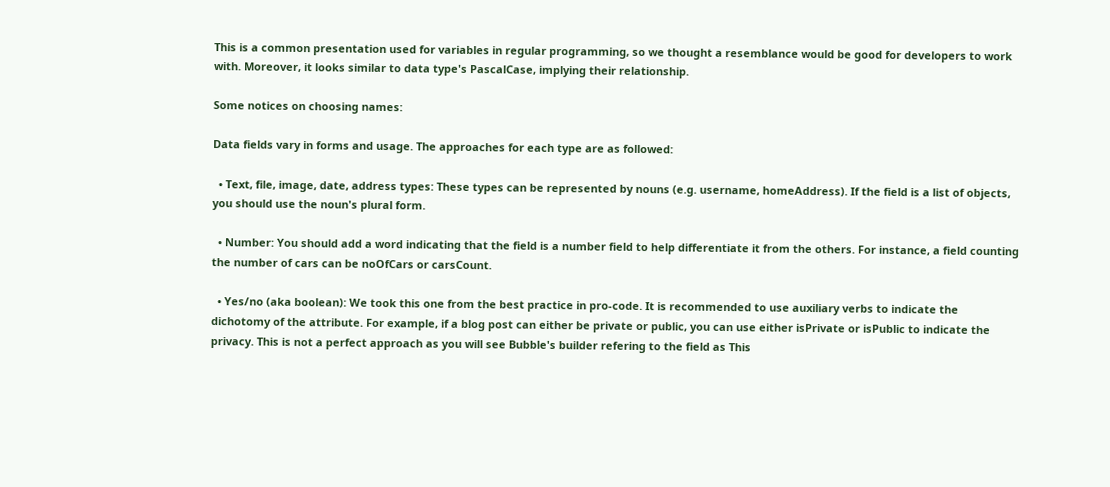This is a common presentation used for variables in regular programming, so we thought a resemblance would be good for developers to work with. Moreover, it looks similar to data type's PascalCase, implying their relationship.

Some notices on choosing names:

Data fields vary in forms and usage. The approaches for each type are as followed:

  • Text, file, image, date, address types: These types can be represented by nouns (e.g. username, homeAddress). If the field is a list of objects, you should use the noun's plural form.

  • Number: You should add a word indicating that the field is a number field to help differentiate it from the others. For instance, a field counting the number of cars can be noOfCars or carsCount.

  • Yes/no (aka boolean): We took this one from the best practice in pro-code. It is recommended to use auxiliary verbs to indicate the dichotomy of the attribute. For example, if a blog post can either be private or public, you can use either isPrivate or isPublic to indicate the privacy. This is not a perfect approach as you will see Bubble's builder refering to the field as This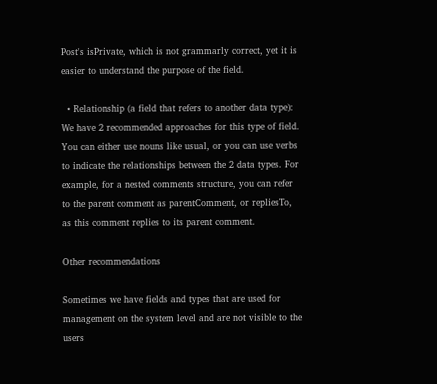Post's isPrivate, which is not grammarly correct, yet it is easier to understand the purpose of the field.

  • Relationship (a field that refers to another data type): We have 2 recommended approaches for this type of field. You can either use nouns like usual, or you can use verbs to indicate the relationships between the 2 data types. For example, for a nested comments structure, you can refer to the parent comment as parentComment, or repliesTo, as this comment replies to its parent comment.

Other recommendations

Sometimes we have fields and types that are used for management on the system level and are not visible to the users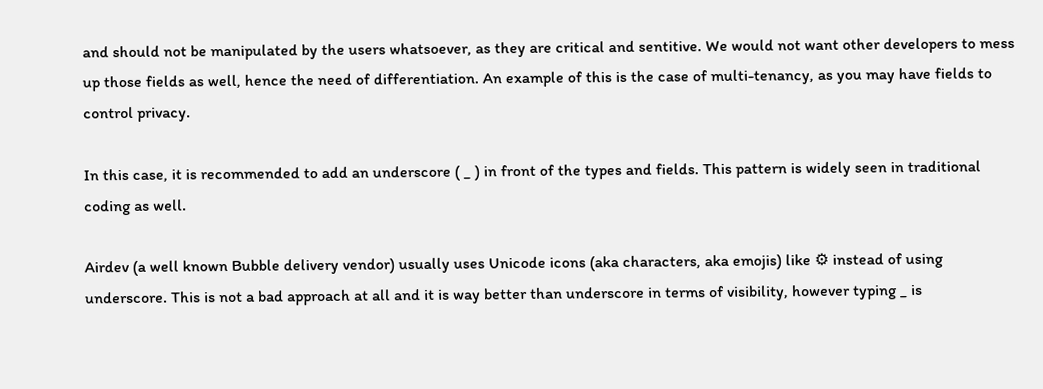and should not be manipulated by the users whatsoever, as they are critical and sentitive. We would not want other developers to mess up those fields as well, hence the need of differentiation. An example of this is the case of multi-tenancy, as you may have fields to control privacy.

In this case, it is recommended to add an underscore ( _ ) in front of the types and fields. This pattern is widely seen in traditional coding as well.

Airdev (a well known Bubble delivery vendor) usually uses Unicode icons (aka characters, aka emojis) like ⚙ instead of using underscore. This is not a bad approach at all and it is way better than underscore in terms of visibility, however typing _ is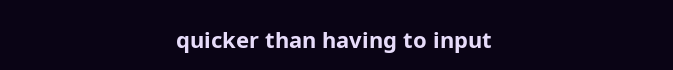quicker than having to input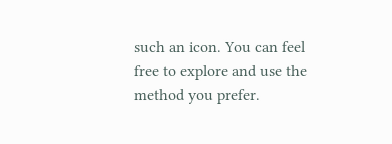such an icon. You can feel free to explore and use the method you prefer.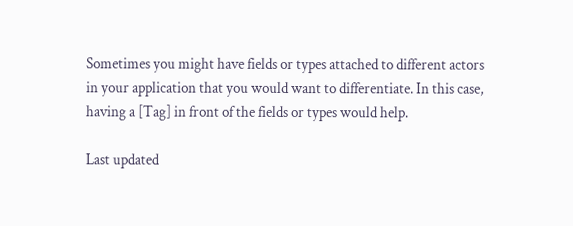Sometimes you might have fields or types attached to different actors in your application that you would want to differentiate. In this case, having a [Tag] in front of the fields or types would help.

Last updated